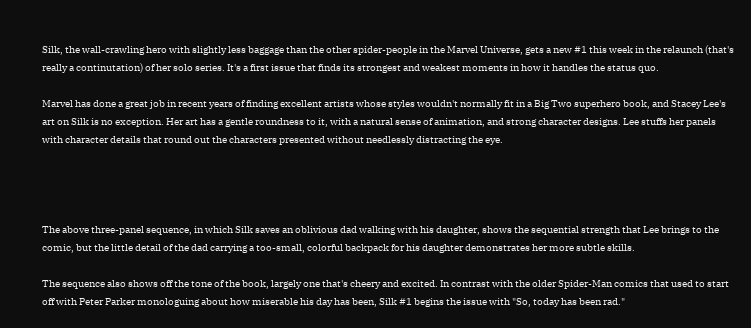Silk, the wall-crawling hero with slightly less baggage than the other spider-people in the Marvel Universe, gets a new #1 this week in the relaunch (that's really a continutation) of her solo series. It's a first issue that finds its strongest and weakest moments in how it handles the status quo.

Marvel has done a great job in recent years of finding excellent artists whose styles wouldn't normally fit in a Big Two superhero book, and Stacey Lee's art on Silk is no exception. Her art has a gentle roundness to it, with a natural sense of animation, and strong character designs. Lee stuffs her panels with character details that round out the characters presented without needlessly distracting the eye.




The above three-panel sequence, in which Silk saves an oblivious dad walking with his daughter, shows the sequential strength that Lee brings to the comic, but the little detail of the dad carrying a too-small, colorful backpack for his daughter demonstrates her more subtle skills.

The sequence also shows off the tone of the book, largely one that's cheery and excited. In contrast with the older Spider-Man comics that used to start off with Peter Parker monologuing about how miserable his day has been, Silk #1 begins the issue with "So, today has been rad."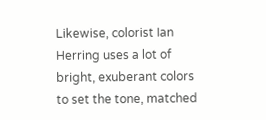Likewise, colorist Ian Herring uses a lot of bright, exuberant colors to set the tone, matched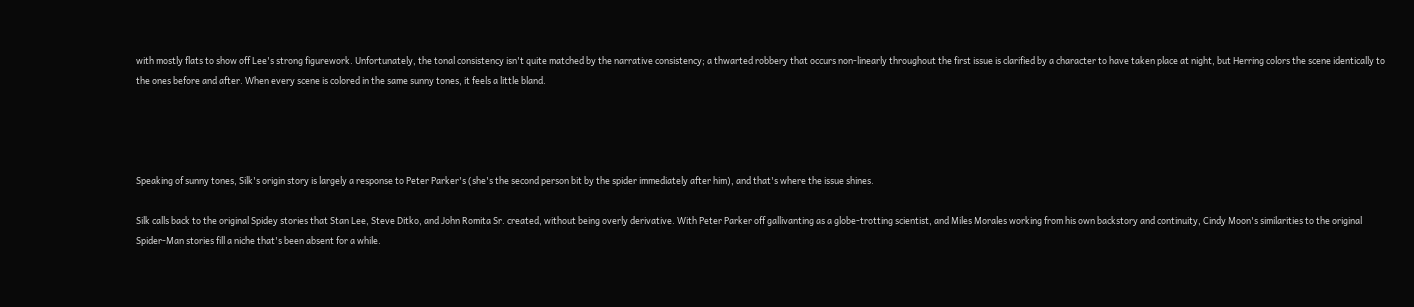with mostly flats to show off Lee's strong figurework. Unfortunately, the tonal consistency isn't quite matched by the narrative consistency; a thwarted robbery that occurs non-linearly throughout the first issue is clarified by a character to have taken place at night, but Herring colors the scene identically to the ones before and after. When every scene is colored in the same sunny tones, it feels a little bland.




Speaking of sunny tones, Silk's origin story is largely a response to Peter Parker's (she's the second person bit by the spider immediately after him), and that's where the issue shines.

Silk calls back to the original Spidey stories that Stan Lee, Steve Ditko, and John Romita Sr. created, without being overly derivative. With Peter Parker off gallivanting as a globe-trotting scientist, and Miles Morales working from his own backstory and continuity, Cindy Moon's similarities to the original Spider-Man stories fill a niche that's been absent for a while.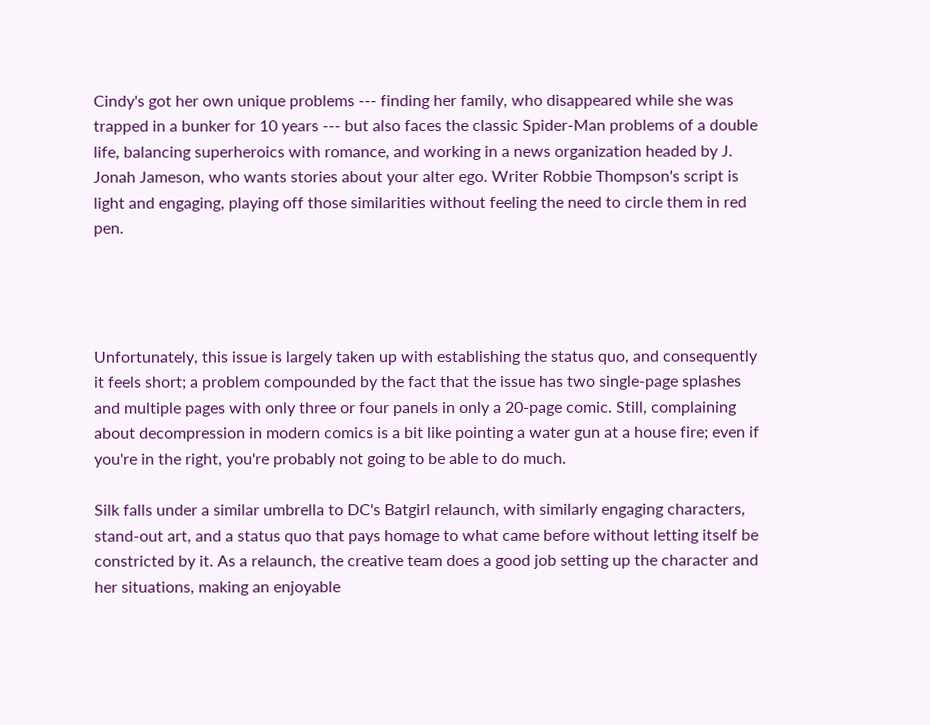Cindy's got her own unique problems --- finding her family, who disappeared while she was trapped in a bunker for 10 years --- but also faces the classic Spider-Man problems of a double life, balancing superheroics with romance, and working in a news organization headed by J. Jonah Jameson, who wants stories about your alter ego. Writer Robbie Thompson's script is light and engaging, playing off those similarities without feeling the need to circle them in red pen.




Unfortunately, this issue is largely taken up with establishing the status quo, and consequently it feels short; a problem compounded by the fact that the issue has two single-page splashes and multiple pages with only three or four panels in only a 20-page comic. Still, complaining about decompression in modern comics is a bit like pointing a water gun at a house fire; even if you're in the right, you're probably not going to be able to do much.

Silk falls under a similar umbrella to DC's Batgirl relaunch, with similarly engaging characters, stand-out art, and a status quo that pays homage to what came before without letting itself be constricted by it. As a relaunch, the creative team does a good job setting up the character and her situations, making an enjoyable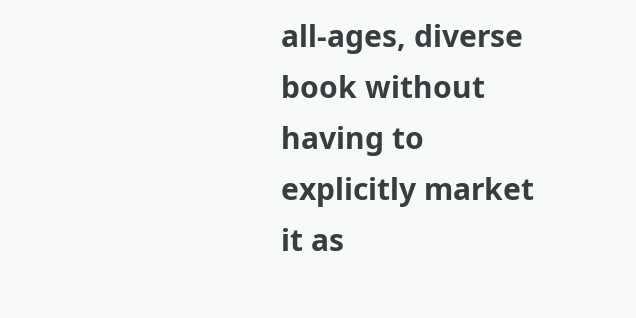all-ages, diverse book without having to explicitly market it as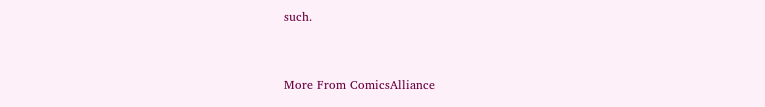such.


More From ComicsAlliance